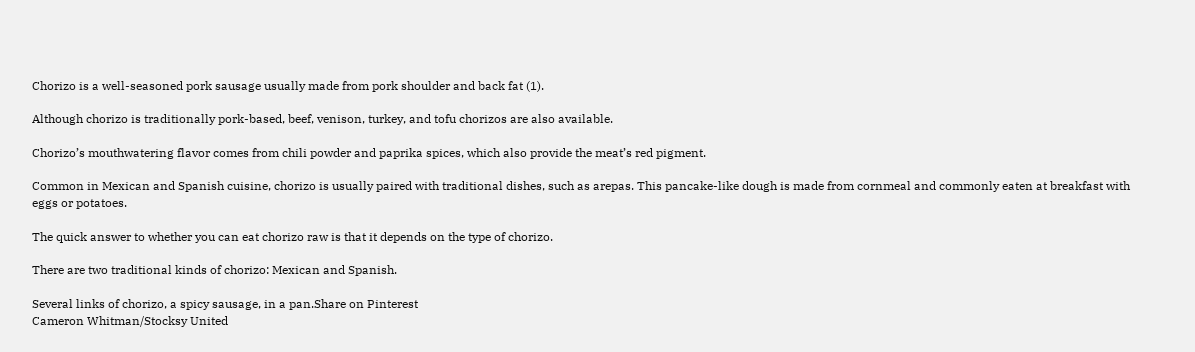Chorizo is a well-seasoned pork sausage usually made from pork shoulder and back fat (1).

Although chorizo is traditionally pork-based, beef, venison, turkey, and tofu chorizos are also available.

Chorizo’s mouthwatering flavor comes from chili powder and paprika spices, which also provide the meat’s red pigment.

Common in Mexican and Spanish cuisine, chorizo is usually paired with traditional dishes, such as arepas. This pancake-like dough is made from cornmeal and commonly eaten at breakfast with eggs or potatoes.

The quick answer to whether you can eat chorizo raw is that it depends on the type of chorizo.

There are two traditional kinds of chorizo: Mexican and Spanish.

Several links of chorizo, a spicy sausage, in a pan.Share on Pinterest
Cameron Whitman/Stocksy United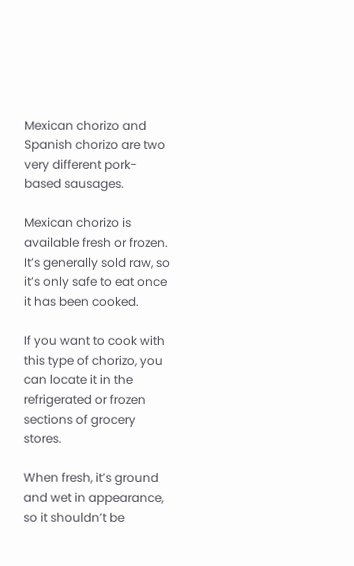Mexican chorizo and Spanish chorizo are two very different pork-based sausages.

Mexican chorizo is available fresh or frozen. It’s generally sold raw, so it’s only safe to eat once it has been cooked.

If you want to cook with this type of chorizo, you can locate it in the refrigerated or frozen sections of grocery stores.

When fresh, it’s ground and wet in appearance, so it shouldn’t be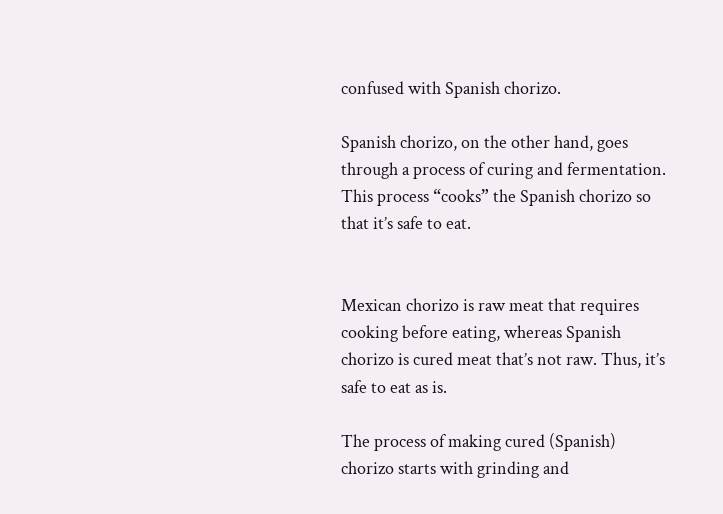confused with Spanish chorizo.

Spanish chorizo, on the other hand, goes through a process of curing and fermentation. This process “cooks” the Spanish chorizo so that it’s safe to eat.


Mexican chorizo is raw meat that requires cooking before eating, whereas Spanish chorizo is cured meat that’s not raw. Thus, it’s safe to eat as is.

The process of making cured (Spanish) chorizo starts with grinding and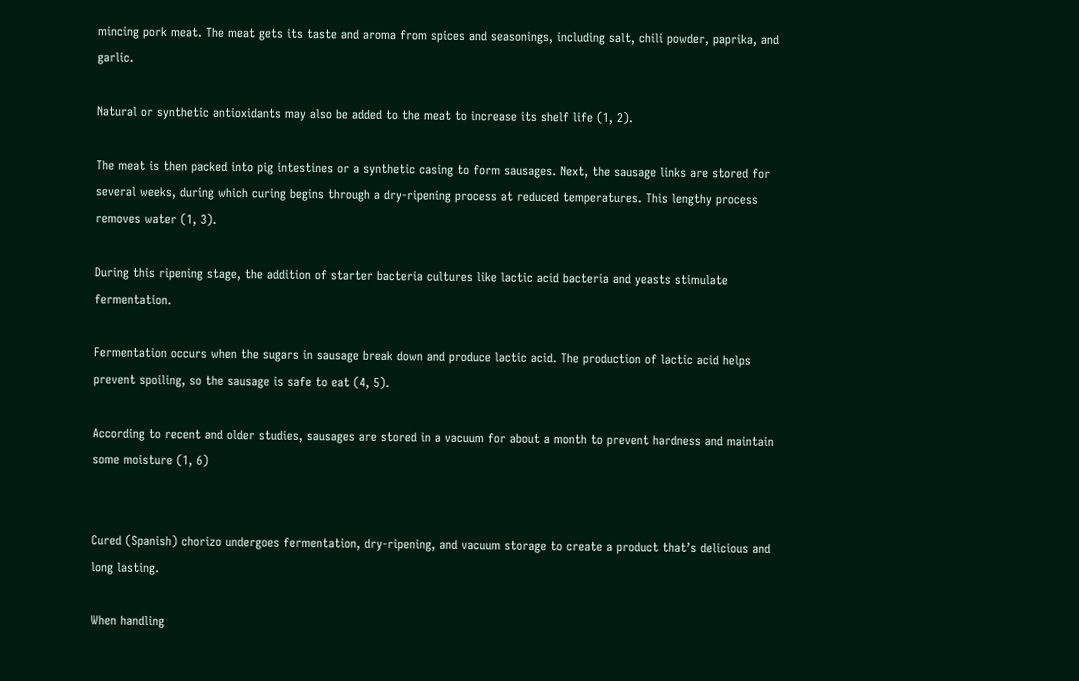mincing pork meat. The meat gets its taste and aroma from spices and seasonings, including salt, chili powder, paprika, and garlic.

Natural or synthetic antioxidants may also be added to the meat to increase its shelf life (1, 2).

The meat is then packed into pig intestines or a synthetic casing to form sausages. Next, the sausage links are stored for several weeks, during which curing begins through a dry-ripening process at reduced temperatures. This lengthy process removes water (1, 3).

During this ripening stage, the addition of starter bacteria cultures like lactic acid bacteria and yeasts stimulate fermentation.

Fermentation occurs when the sugars in sausage break down and produce lactic acid. The production of lactic acid helps prevent spoiling, so the sausage is safe to eat (4, 5).

According to recent and older studies, sausages are stored in a vacuum for about a month to prevent hardness and maintain some moisture (1, 6)


Cured (Spanish) chorizo undergoes fermentation, dry-ripening, and vacuum storage to create a product that’s delicious and long lasting.

When handling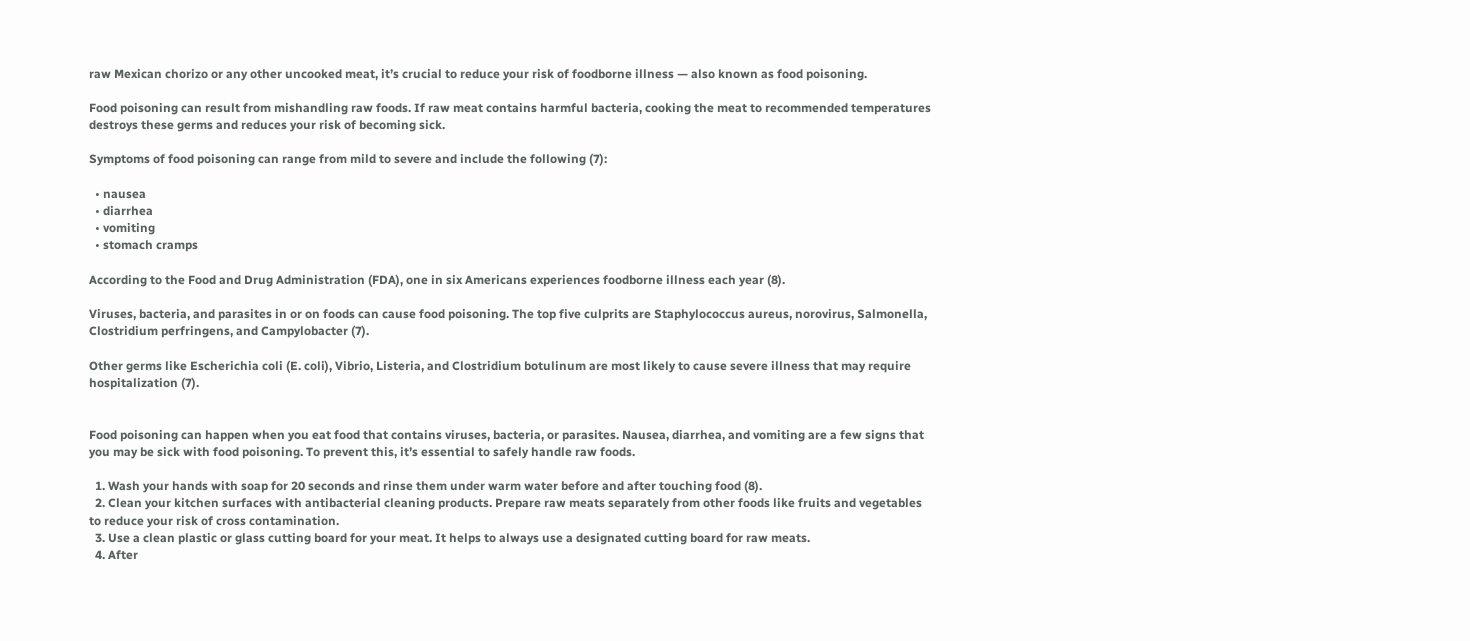raw Mexican chorizo or any other uncooked meat, it’s crucial to reduce your risk of foodborne illness — also known as food poisoning.

Food poisoning can result from mishandling raw foods. If raw meat contains harmful bacteria, cooking the meat to recommended temperatures destroys these germs and reduces your risk of becoming sick.

Symptoms of food poisoning can range from mild to severe and include the following (7):

  • nausea
  • diarrhea
  • vomiting
  • stomach cramps

According to the Food and Drug Administration (FDA), one in six Americans experiences foodborne illness each year (8).

Viruses, bacteria, and parasites in or on foods can cause food poisoning. The top five culprits are Staphylococcus aureus, norovirus, Salmonella, Clostridium perfringens, and Campylobacter (7).

Other germs like Escherichia coli (E. coli), Vibrio, Listeria, and Clostridium botulinum are most likely to cause severe illness that may require hospitalization (7).


Food poisoning can happen when you eat food that contains viruses, bacteria, or parasites. Nausea, diarrhea, and vomiting are a few signs that you may be sick with food poisoning. To prevent this, it’s essential to safely handle raw foods.

  1. Wash your hands with soap for 20 seconds and rinse them under warm water before and after touching food (8).
  2. Clean your kitchen surfaces with antibacterial cleaning products. Prepare raw meats separately from other foods like fruits and vegetables to reduce your risk of cross contamination.
  3. Use a clean plastic or glass cutting board for your meat. It helps to always use a designated cutting board for raw meats.
  4. After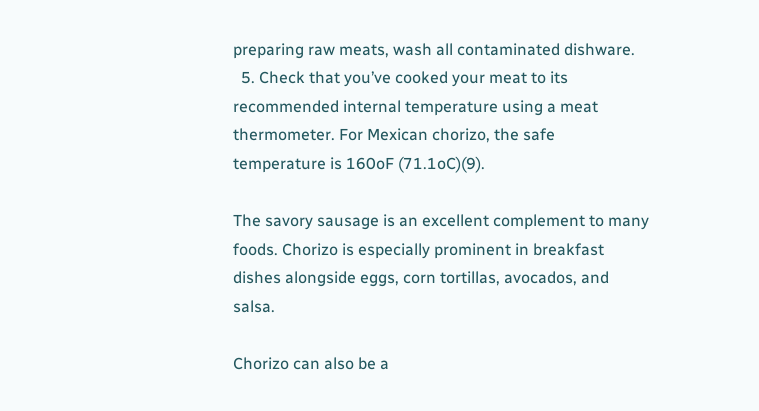preparing raw meats, wash all contaminated dishware.
  5. Check that you’ve cooked your meat to its recommended internal temperature using a meat thermometer. For Mexican chorizo, the safe temperature is 160oF (71.1oC)(9).

The savory sausage is an excellent complement to many foods. Chorizo is especially prominent in breakfast dishes alongside eggs, corn tortillas, avocados, and salsa.

Chorizo can also be a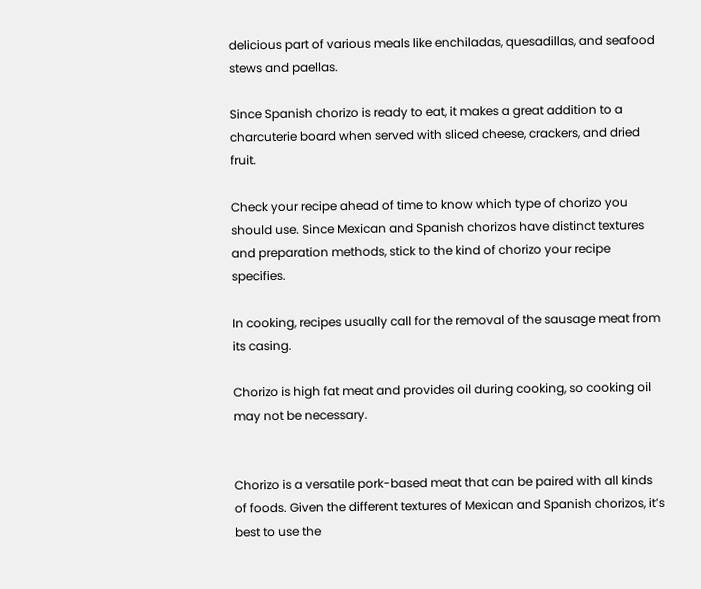delicious part of various meals like enchiladas, quesadillas, and seafood stews and paellas.

Since Spanish chorizo is ready to eat, it makes a great addition to a charcuterie board when served with sliced cheese, crackers, and dried fruit.

Check your recipe ahead of time to know which type of chorizo you should use. Since Mexican and Spanish chorizos have distinct textures and preparation methods, stick to the kind of chorizo your recipe specifies.

In cooking, recipes usually call for the removal of the sausage meat from its casing.

Chorizo is high fat meat and provides oil during cooking, so cooking oil may not be necessary.


Chorizo is a versatile pork-based meat that can be paired with all kinds of foods. Given the different textures of Mexican and Spanish chorizos, it’s best to use the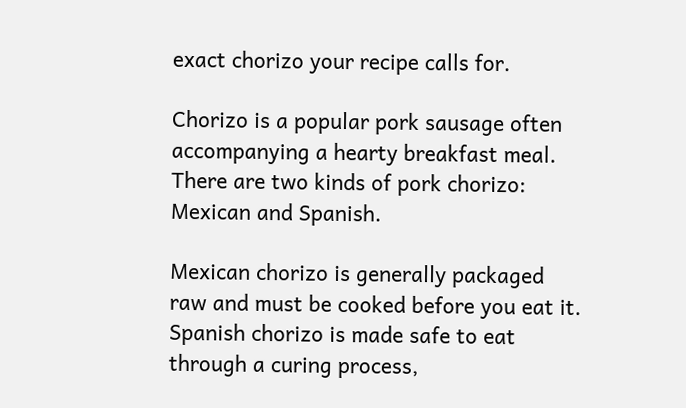exact chorizo your recipe calls for.

Chorizo is a popular pork sausage often accompanying a hearty breakfast meal. There are two kinds of pork chorizo: Mexican and Spanish.

Mexican chorizo is generally packaged raw and must be cooked before you eat it. Spanish chorizo is made safe to eat through a curing process,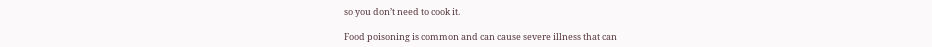so you don’t need to cook it.

Food poisoning is common and can cause severe illness that can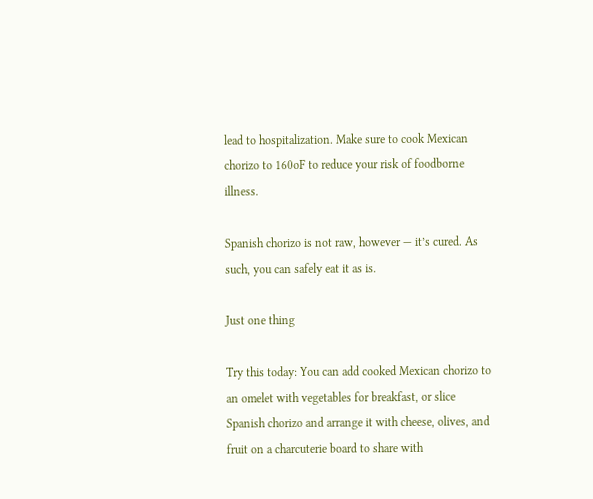lead to hospitalization. Make sure to cook Mexican chorizo to 160oF to reduce your risk of foodborne illness.

Spanish chorizo is not raw, however — it’s cured. As such, you can safely eat it as is.

Just one thing

Try this today: You can add cooked Mexican chorizo to an omelet with vegetables for breakfast, or slice Spanish chorizo and arrange it with cheese, olives, and fruit on a charcuterie board to share with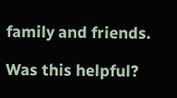family and friends.

Was this helpful?